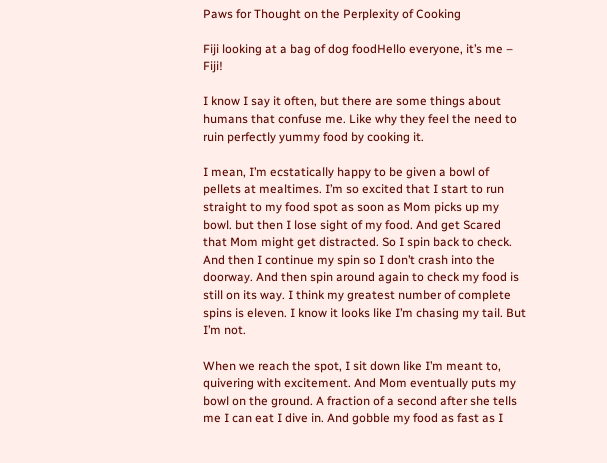Paws for Thought on the Perplexity of Cooking

Fiji looking at a bag of dog foodHello everyone, it’s me – Fiji!

I know I say it often, but there are some things about humans that confuse me. Like why they feel the need to ruin perfectly yummy food by cooking it.

I mean, I’m ecstatically happy to be given a bowl of pellets at mealtimes. I’m so excited that I start to run straight to my food spot as soon as Mom picks up my bowl. but then I lose sight of my food. And get Scared that Mom might get distracted. So I spin back to check. And then I continue my spin so I don’t crash into the doorway. And then spin around again to check my food is still on its way. I think my greatest number of complete spins is eleven. I know it looks like I’m chasing my tail. But I’m not.

When we reach the spot, I sit down like I’m meant to, quivering with excitement. And Mom eventually puts my bowl on the ground. A fraction of a second after she tells me I can eat I dive in. And gobble my food as fast as I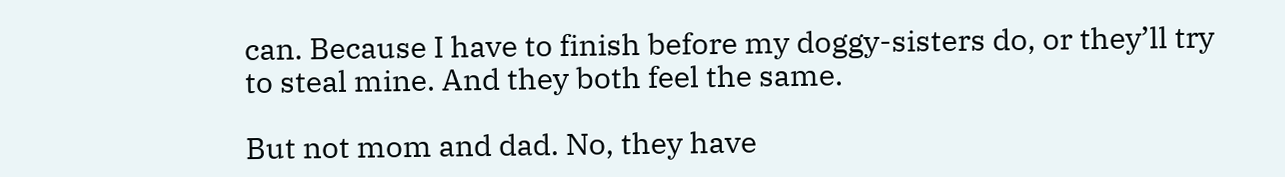can. Because I have to finish before my doggy-sisters do, or they’ll try to steal mine. And they both feel the same.

But not mom and dad. No, they have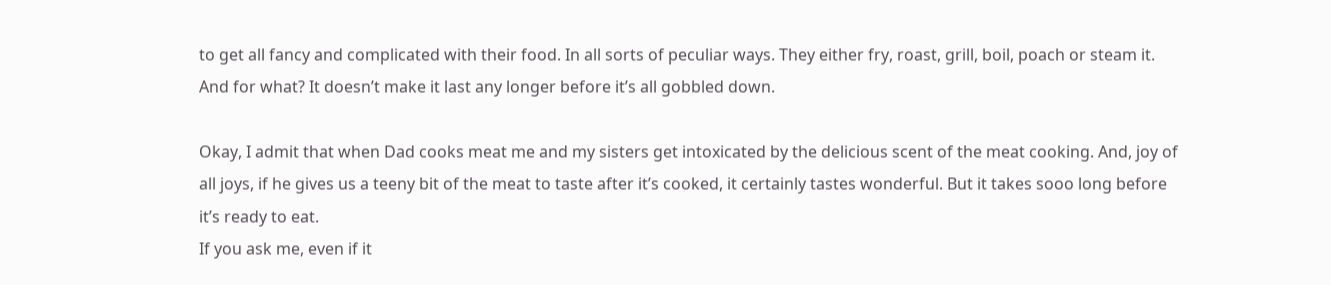to get all fancy and complicated with their food. In all sorts of peculiar ways. They either fry, roast, grill, boil, poach or steam it. And for what? It doesn’t make it last any longer before it’s all gobbled down.

Okay, I admit that when Dad cooks meat me and my sisters get intoxicated by the delicious scent of the meat cooking. And, joy of all joys, if he gives us a teeny bit of the meat to taste after it’s cooked, it certainly tastes wonderful. But it takes sooo long before it’s ready to eat.
If you ask me, even if it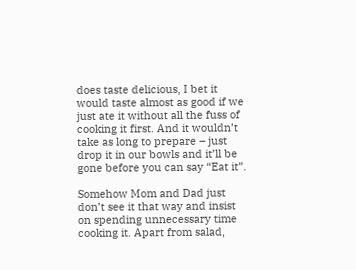does taste delicious, I bet it would taste almost as good if we just ate it without all the fuss of cooking it first. And it wouldn’t take as long to prepare – just drop it in our bowls and it’ll be gone before you can say “Eat it”.

Somehow Mom and Dad just don’t see it that way and insist on spending unnecessary time cooking it. Apart from salad,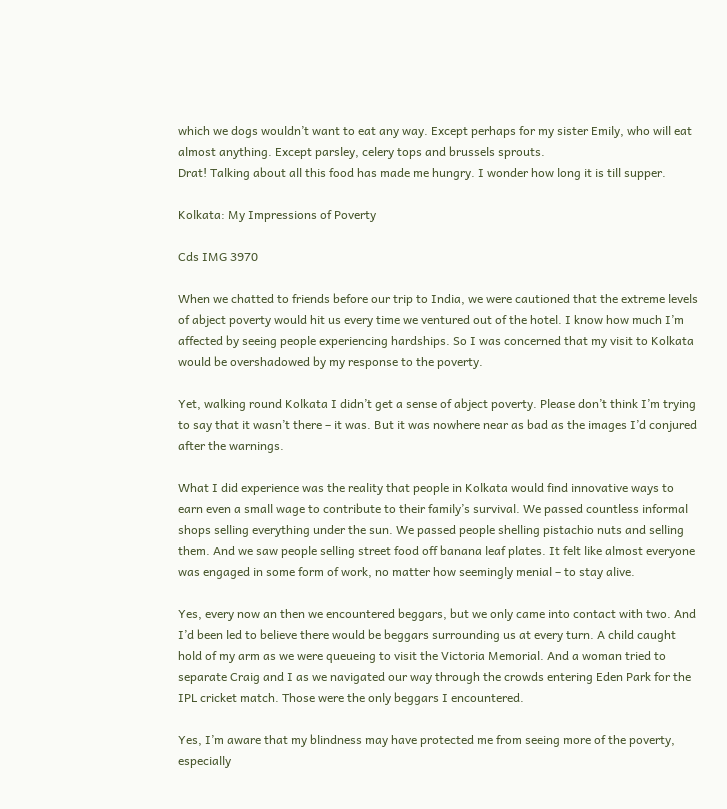which we dogs wouldn’t want to eat any way. Except perhaps for my sister Emily, who will eat almost anything. Except parsley, celery tops and brussels sprouts.
Drat! Talking about all this food has made me hungry. I wonder how long it is till supper.

Kolkata: My Impressions of Poverty

Cds IMG 3970

When we chatted to friends before our trip to India, we were cautioned that the extreme levels of abject poverty would hit us every time we ventured out of the hotel. I know how much I’m affected by seeing people experiencing hardships. So I was concerned that my visit to Kolkata would be overshadowed by my response to the poverty.

Yet, walking round Kolkata I didn’t get a sense of abject poverty. Please don’t think I’m trying to say that it wasn’t there – it was. But it was nowhere near as bad as the images I’d conjured after the warnings.

What I did experience was the reality that people in Kolkata would find innovative ways to earn even a small wage to contribute to their family’s survival. We passed countless informal shops selling everything under the sun. We passed people shelling pistachio nuts and selling them. And we saw people selling street food off banana leaf plates. It felt like almost everyone was engaged in some form of work, no matter how seemingly menial – to stay alive.

Yes, every now an then we encountered beggars, but we only came into contact with two. And I’d been led to believe there would be beggars surrounding us at every turn. A child caught hold of my arm as we were queueing to visit the Victoria Memorial. And a woman tried to separate Craig and I as we navigated our way through the crowds entering Eden Park for the IPL cricket match. Those were the only beggars I encountered.

Yes, I’m aware that my blindness may have protected me from seeing more of the poverty, especially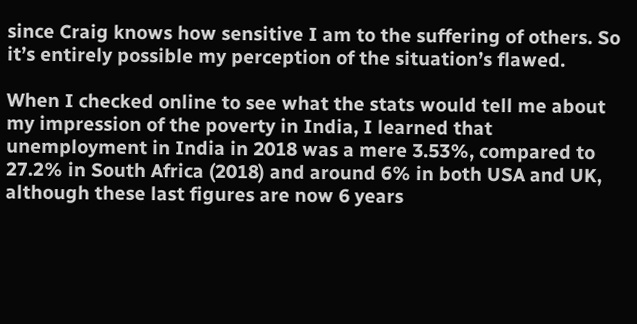since Craig knows how sensitive I am to the suffering of others. So it’s entirely possible my perception of the situation’s flawed.

When I checked online to see what the stats would tell me about my impression of the poverty in India, I learned that unemployment in India in 2018 was a mere 3.53%, compared to 27.2% in South Africa (2018) and around 6% in both USA and UK, although these last figures are now 6 years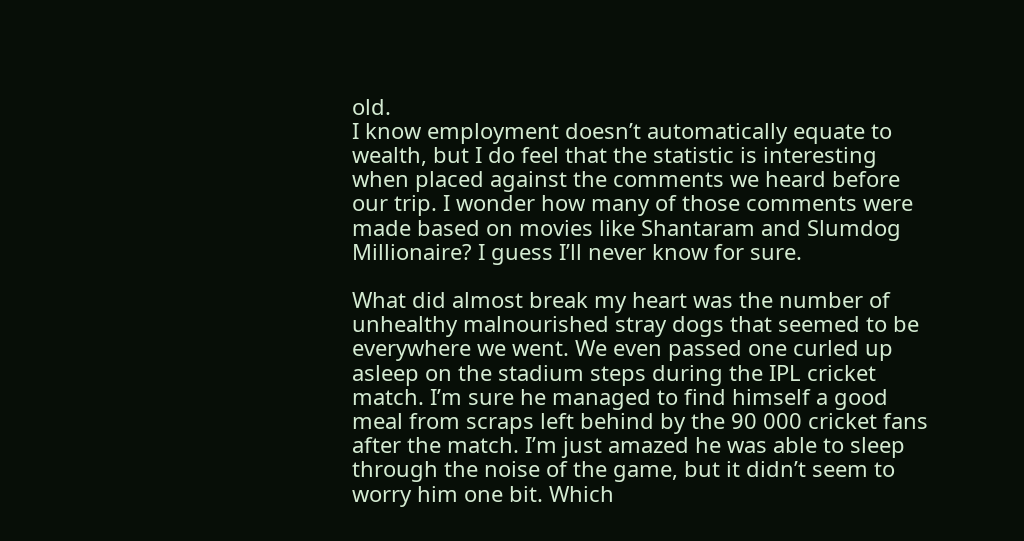old.
I know employment doesn’t automatically equate to wealth, but I do feel that the statistic is interesting when placed against the comments we heard before our trip. I wonder how many of those comments were made based on movies like Shantaram and Slumdog Millionaire? I guess I’ll never know for sure.

What did almost break my heart was the number of unhealthy malnourished stray dogs that seemed to be everywhere we went. We even passed one curled up asleep on the stadium steps during the IPL cricket match. I’m sure he managed to find himself a good meal from scraps left behind by the 90 000 cricket fans after the match. I’m just amazed he was able to sleep through the noise of the game, but it didn’t seem to worry him one bit. Which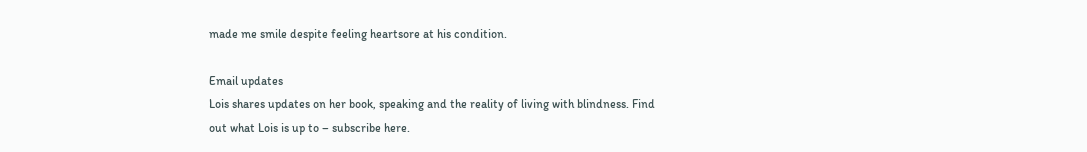made me smile despite feeling heartsore at his condition.

Email updates
Lois shares updates on her book, speaking and the reality of living with blindness. Find out what Lois is up to – subscribe here.